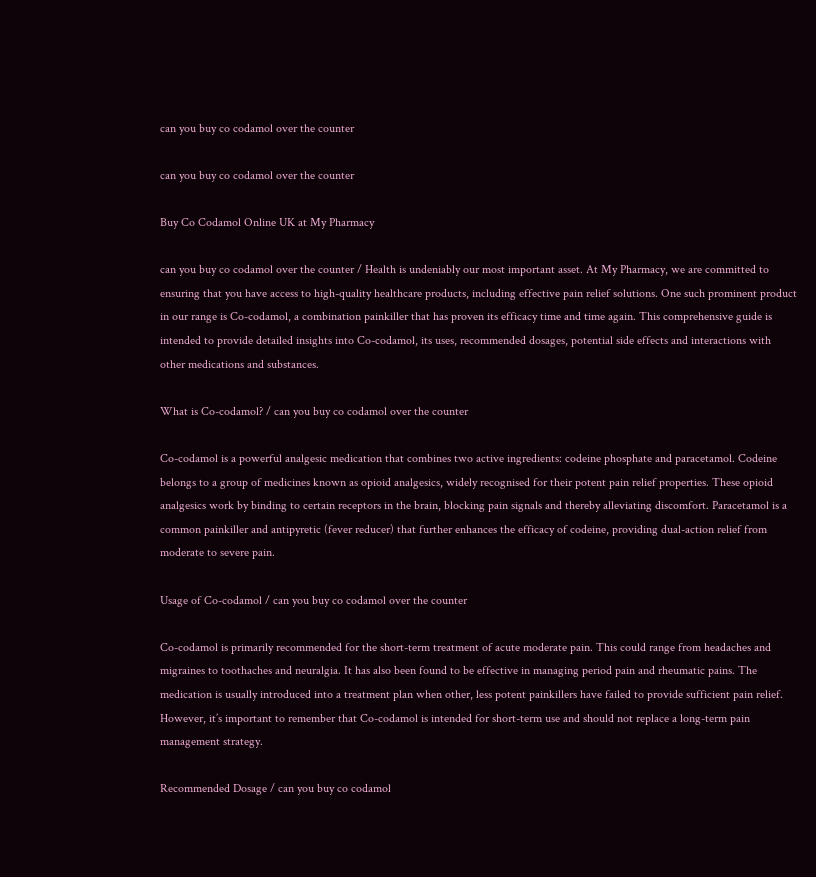can you buy co codamol over the counter

can you buy co codamol over the counter

Buy Co Codamol Online UK at My Pharmacy

can you buy co codamol over the counter / Health is undeniably our most important asset. At My Pharmacy, we are committed to ensuring that you have access to high-quality healthcare products, including effective pain relief solutions. One such prominent product in our range is Co-codamol, a combination painkiller that has proven its efficacy time and time again. This comprehensive guide is intended to provide detailed insights into Co-codamol, its uses, recommended dosages, potential side effects and interactions with other medications and substances.

What is Co-codamol? / can you buy co codamol over the counter

Co-codamol is a powerful analgesic medication that combines two active ingredients: codeine phosphate and paracetamol. Codeine belongs to a group of medicines known as opioid analgesics, widely recognised for their potent pain relief properties. These opioid analgesics work by binding to certain receptors in the brain, blocking pain signals and thereby alleviating discomfort. Paracetamol is a common painkiller and antipyretic (fever reducer) that further enhances the efficacy of codeine, providing dual-action relief from moderate to severe pain.

Usage of Co-codamol / can you buy co codamol over the counter

Co-codamol is primarily recommended for the short-term treatment of acute moderate pain. This could range from headaches and migraines to toothaches and neuralgia. It has also been found to be effective in managing period pain and rheumatic pains. The medication is usually introduced into a treatment plan when other, less potent painkillers have failed to provide sufficient pain relief. However, it’s important to remember that Co-codamol is intended for short-term use and should not replace a long-term pain management strategy.

Recommended Dosage / can you buy co codamol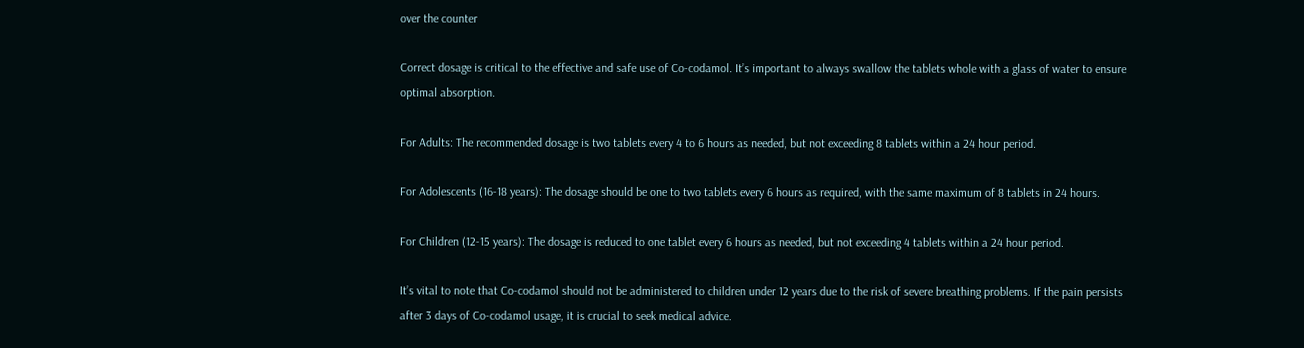over the counter

Correct dosage is critical to the effective and safe use of Co-codamol. It’s important to always swallow the tablets whole with a glass of water to ensure optimal absorption.

For Adults: The recommended dosage is two tablets every 4 to 6 hours as needed, but not exceeding 8 tablets within a 24 hour period.

For Adolescents (16-18 years): The dosage should be one to two tablets every 6 hours as required, with the same maximum of 8 tablets in 24 hours.

For Children (12-15 years): The dosage is reduced to one tablet every 6 hours as needed, but not exceeding 4 tablets within a 24 hour period.

It’s vital to note that Co-codamol should not be administered to children under 12 years due to the risk of severe breathing problems. If the pain persists after 3 days of Co-codamol usage, it is crucial to seek medical advice.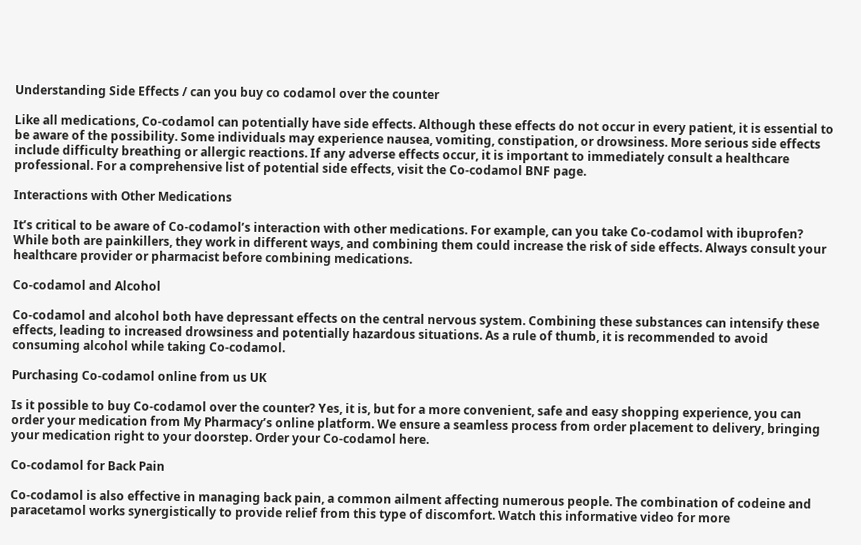Understanding Side Effects / can you buy co codamol over the counter

Like all medications, Co-codamol can potentially have side effects. Although these effects do not occur in every patient, it is essential to be aware of the possibility. Some individuals may experience nausea, vomiting, constipation, or drowsiness. More serious side effects include difficulty breathing or allergic reactions. If any adverse effects occur, it is important to immediately consult a healthcare professional. For a comprehensive list of potential side effects, visit the Co-codamol BNF page.

Interactions with Other Medications

It’s critical to be aware of Co-codamol’s interaction with other medications. For example, can you take Co-codamol with ibuprofen? While both are painkillers, they work in different ways, and combining them could increase the risk of side effects. Always consult your healthcare provider or pharmacist before combining medications.

Co-codamol and Alcohol

Co-codamol and alcohol both have depressant effects on the central nervous system. Combining these substances can intensify these effects, leading to increased drowsiness and potentially hazardous situations. As a rule of thumb, it is recommended to avoid consuming alcohol while taking Co-codamol.

Purchasing Co-codamol online from us UK

Is it possible to buy Co-codamol over the counter? Yes, it is, but for a more convenient, safe and easy shopping experience, you can order your medication from My Pharmacy’s online platform. We ensure a seamless process from order placement to delivery, bringing your medication right to your doorstep. Order your Co-codamol here.

Co-codamol for Back Pain

Co-codamol is also effective in managing back pain, a common ailment affecting numerous people. The combination of codeine and paracetamol works synergistically to provide relief from this type of discomfort. Watch this informative video for more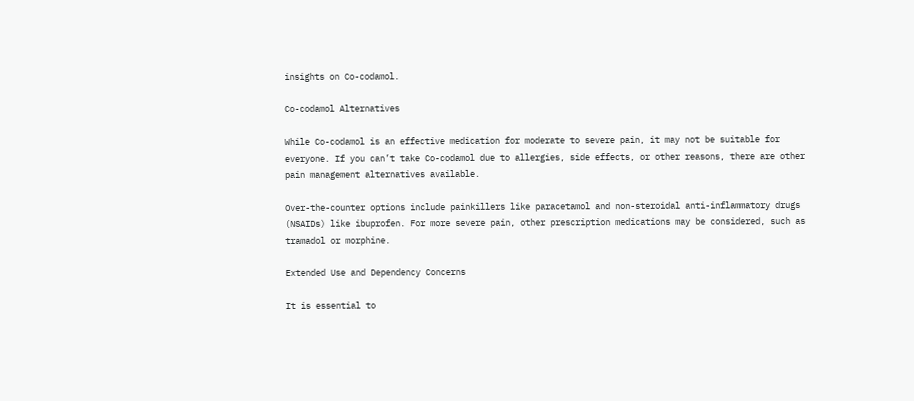insights on Co-codamol.

Co-codamol Alternatives

While Co-codamol is an effective medication for moderate to severe pain, it may not be suitable for everyone. If you can’t take Co-codamol due to allergies, side effects, or other reasons, there are other pain management alternatives available.

Over-the-counter options include painkillers like paracetamol and non-steroidal anti-inflammatory drugs (NSAIDs) like ibuprofen. For more severe pain, other prescription medications may be considered, such as tramadol or morphine.

Extended Use and Dependency Concerns

It is essential to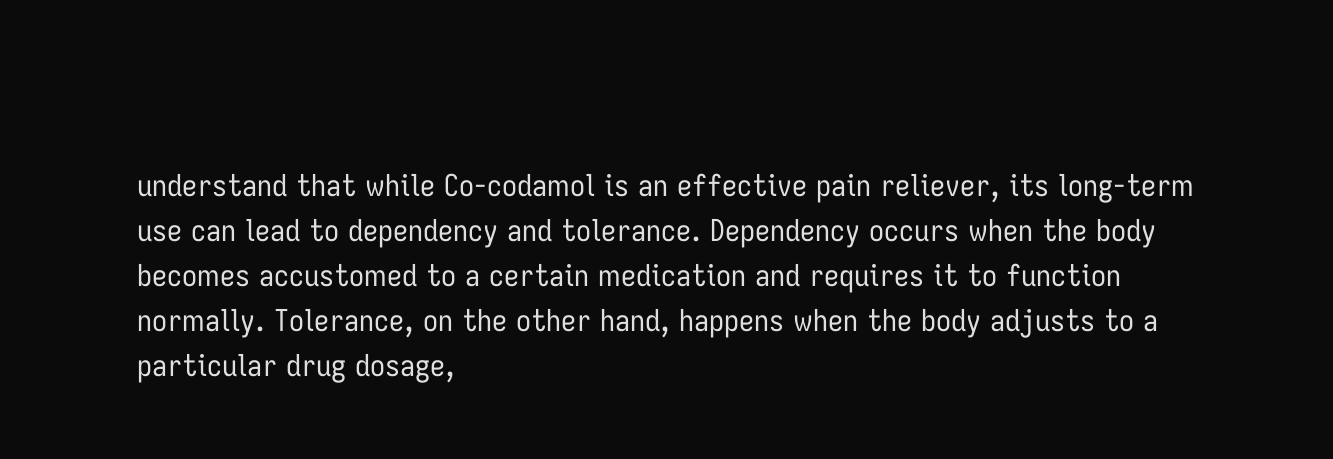understand that while Co-codamol is an effective pain reliever, its long-term use can lead to dependency and tolerance. Dependency occurs when the body becomes accustomed to a certain medication and requires it to function normally. Tolerance, on the other hand, happens when the body adjusts to a particular drug dosage,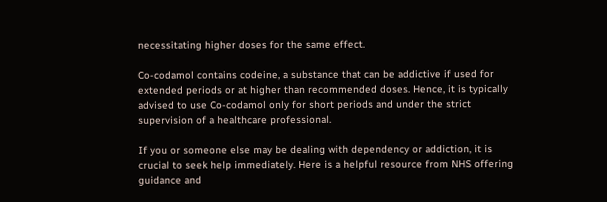necessitating higher doses for the same effect.

Co-codamol contains codeine, a substance that can be addictive if used for extended periods or at higher than recommended doses. Hence, it is typically advised to use Co-codamol only for short periods and under the strict supervision of a healthcare professional.

If you or someone else may be dealing with dependency or addiction, it is crucial to seek help immediately. Here is a helpful resource from NHS offering guidance and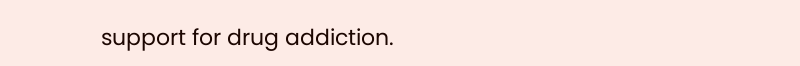support for drug addiction.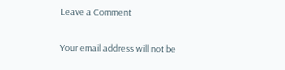Leave a Comment

Your email address will not be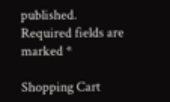published. Required fields are marked *

Shopping Cart